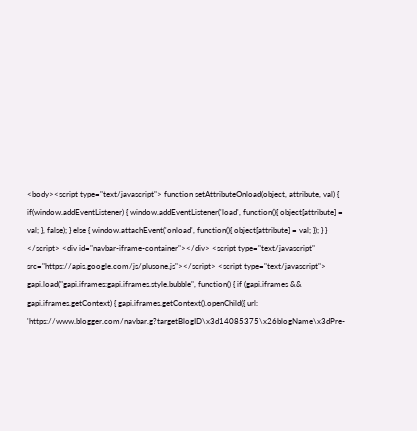<body><script type="text/javascript"> function setAttributeOnload(object, attribute, val) { if(window.addEventListener) { window.addEventListener('load', function(){ object[attribute] = val; }, false); } else { window.attachEvent('onload', function(){ object[attribute] = val; }); } } </script> <div id="navbar-iframe-container"></div> <script type="text/javascript" src="https://apis.google.com/js/plusone.js"></script> <script type="text/javascript"> gapi.load("gapi.iframes:gapi.iframes.style.bubble", function() { if (gapi.iframes && gapi.iframes.getContext) { gapi.iframes.getContext().openChild({ url: 'https://www.blogger.com/navbar.g?targetBlogID\x3d14085375\x26blogName\x3dPre-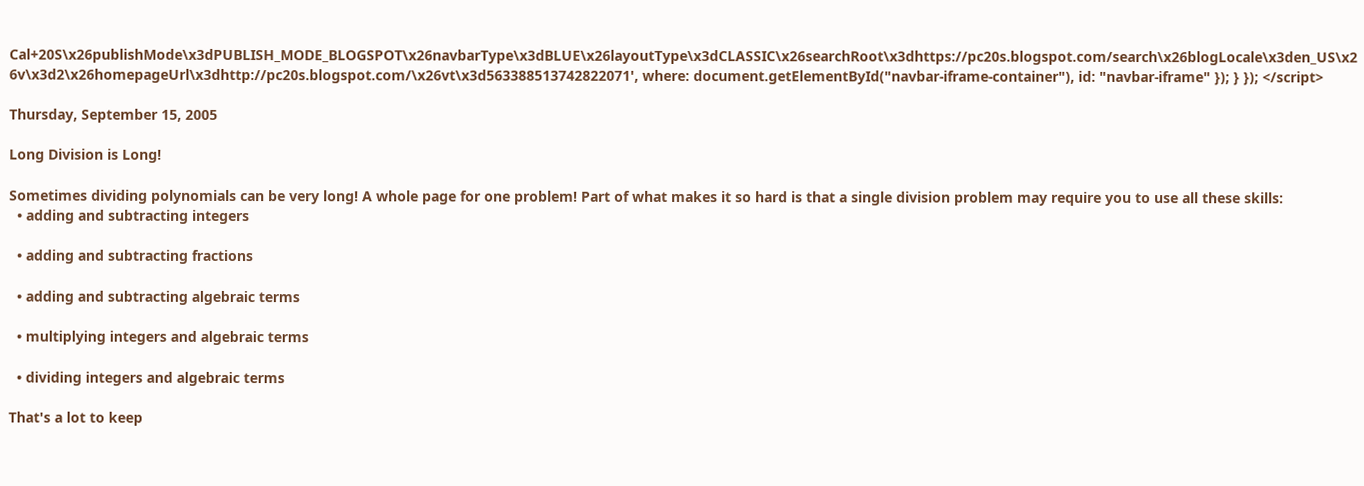Cal+20S\x26publishMode\x3dPUBLISH_MODE_BLOGSPOT\x26navbarType\x3dBLUE\x26layoutType\x3dCLASSIC\x26searchRoot\x3dhttps://pc20s.blogspot.com/search\x26blogLocale\x3den_US\x26v\x3d2\x26homepageUrl\x3dhttp://pc20s.blogspot.com/\x26vt\x3d563388513742822071', where: document.getElementById("navbar-iframe-container"), id: "navbar-iframe" }); } }); </script>

Thursday, September 15, 2005

Long Division is Long!

Sometimes dividing polynomials can be very long! A whole page for one problem! Part of what makes it so hard is that a single division problem may require you to use all these skills:
  • adding and subtracting integers

  • adding and subtracting fractions

  • adding and subtracting algebraic terms

  • multiplying integers and algebraic terms

  • dividing integers and algebraic terms

That's a lot to keep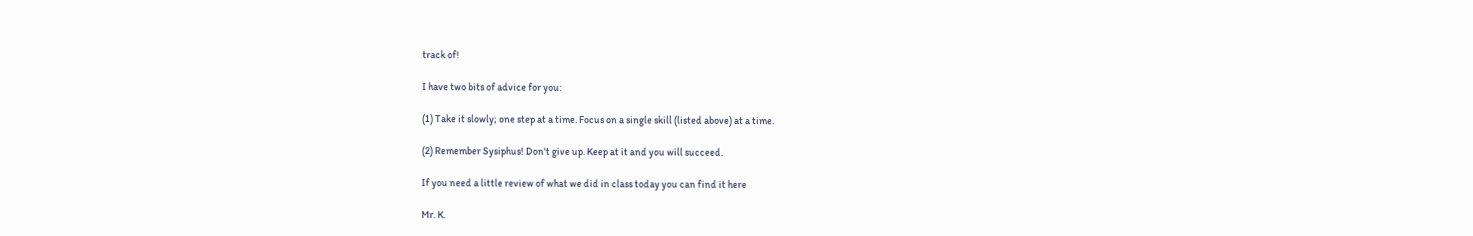track of!

I have two bits of advice for you:

(1) Take it slowly; one step at a time. Focus on a single skill (listed above) at a time.

(2) Remember Sysiphus! Don't give up. Keep at it and you will succeed.

If you need a little review of what we did in class today you can find it here

Mr. K.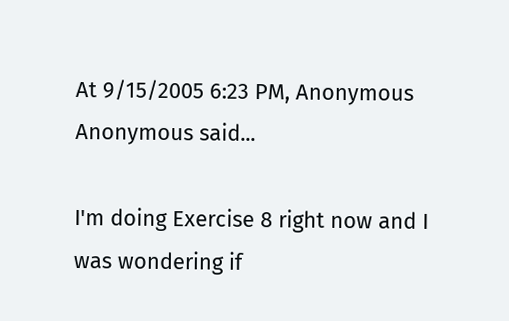At 9/15/2005 6:23 PM, Anonymous Anonymous said...

I'm doing Exercise 8 right now and I was wondering if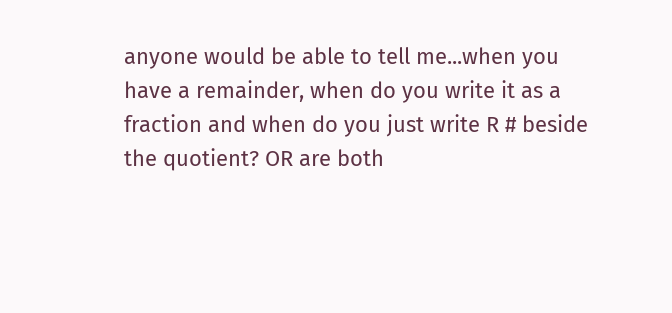anyone would be able to tell me...when you have a remainder, when do you write it as a fraction and when do you just write R # beside the quotient? OR are both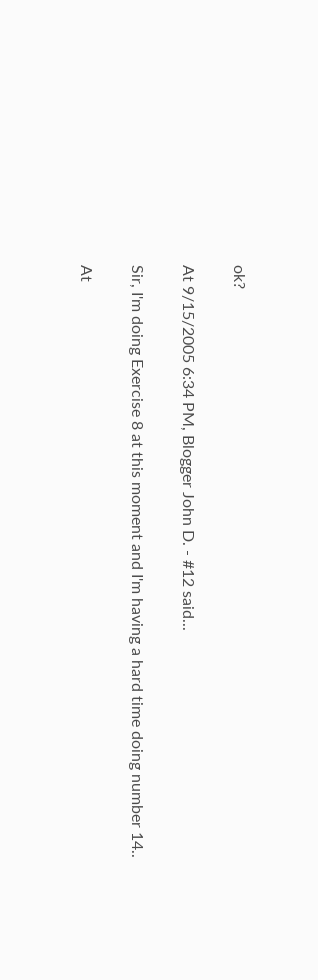ok?

At 9/15/2005 6:34 PM, Blogger John D. - #12 said...

Sir, I'm doing Exercise 8 at this moment and I'm having a hard time doing number 14..

At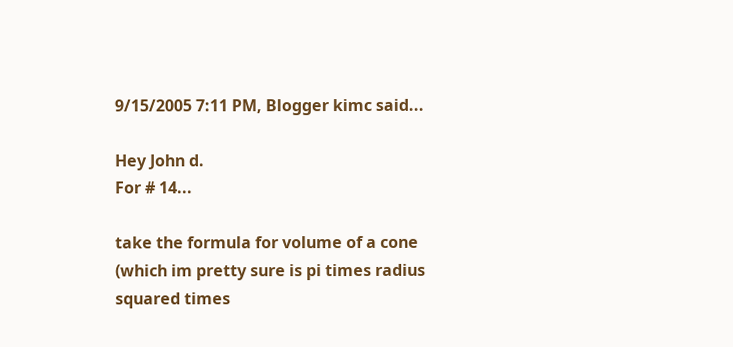9/15/2005 7:11 PM, Blogger kimc said...

Hey John d.
For # 14...

take the formula for volume of a cone (which im pretty sure is pi times radius squared times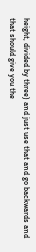height, divided by three) and just use that and go backwards and that should give you the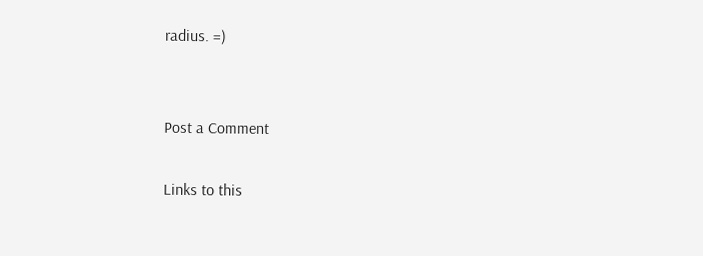radius. =)


Post a Comment

Links to this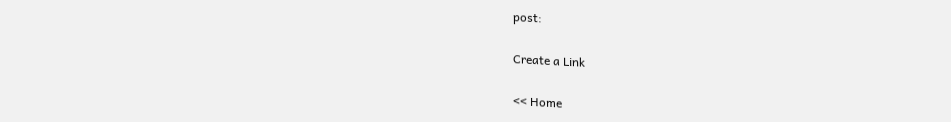post:

Create a Link

<< Home